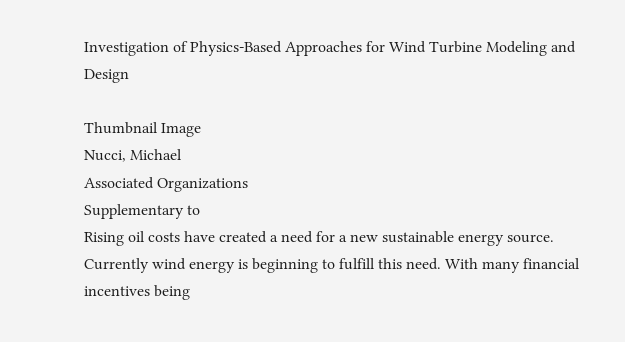Investigation of Physics-Based Approaches for Wind Turbine Modeling and Design

Thumbnail Image
Nucci, Michael
Associated Organizations
Supplementary to
Rising oil costs have created a need for a new sustainable energy source. Currently wind energy is beginning to fulfill this need. With many financial incentives being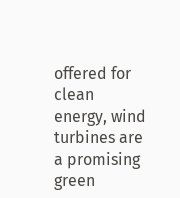offered for clean energy, wind turbines are a promising green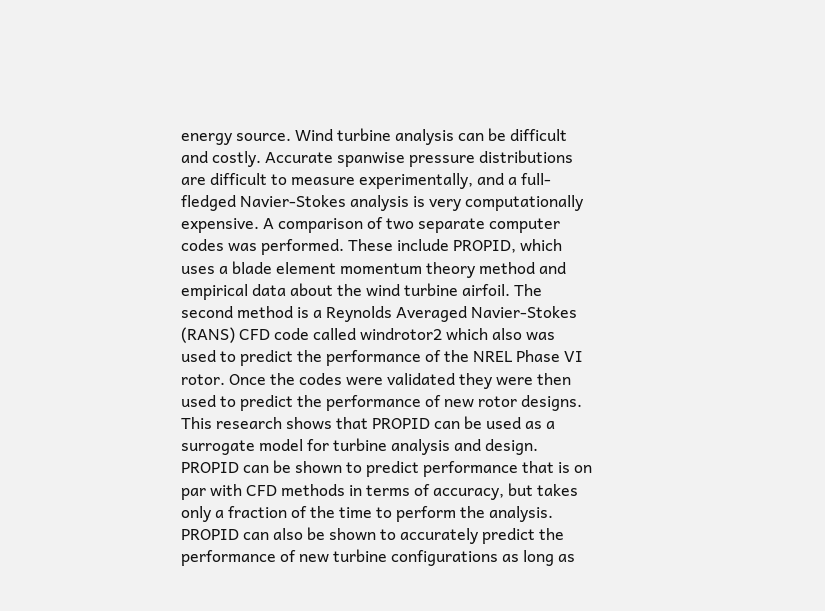energy source. Wind turbine analysis can be difficult and costly. Accurate spanwise pressure distributions are difficult to measure experimentally, and a full-fledged Navier-Stokes analysis is very computationally expensive. A comparison of two separate computer codes was performed. These include PROPID, which uses a blade element momentum theory method and empirical data about the wind turbine airfoil. The second method is a Reynolds Averaged Navier-Stokes (RANS) CFD code called windrotor2 which also was used to predict the performance of the NREL Phase VI rotor. Once the codes were validated they were then used to predict the performance of new rotor designs. This research shows that PROPID can be used as a surrogate model for turbine analysis and design. PROPID can be shown to predict performance that is on par with CFD methods in terms of accuracy, but takes only a fraction of the time to perform the analysis. PROPID can also be shown to accurately predict the performance of new turbine configurations as long as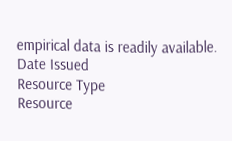empirical data is readily available.
Date Issued
Resource Type
Resource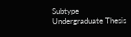Subtype
Undergraduate Thesis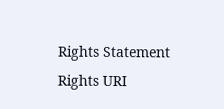Rights Statement
Rights URI